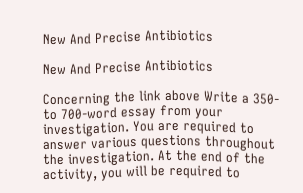New And Precise Antibiotics

New And Precise Antibiotics

Concerning the link above Write a 350- to 700-word essay from your investigation. You are required to answer various questions throughout the investigation. At the end of the activity, you will be required to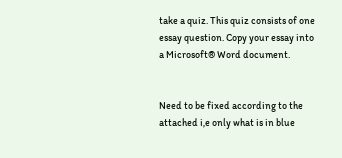take a quiz. This quiz consists of one essay question. Copy your essay into a Microsoft® Word document.


Need to be fixed according to the attached i,e only what is in blue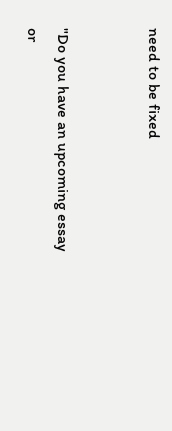need to be fixed


"Do you have an upcoming essay or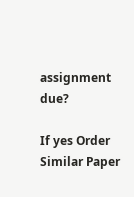assignment due?

If yes Order Similar Paper